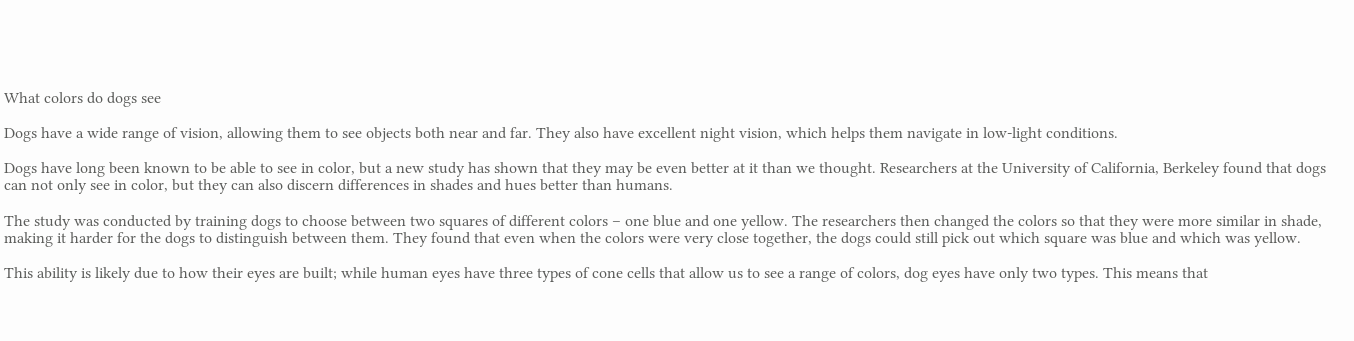What colors do dogs see

Dogs have a wide range of vision, allowing them to see objects both near and far. They also have excellent night vision, which helps them navigate in low-light conditions.

Dogs have long been known to be able to see in color, but a new study has shown that they may be even better at it than we thought. Researchers at the University of California, Berkeley found that dogs can not only see in color, but they can also discern differences in shades and hues better than humans.

The study was conducted by training dogs to choose between two squares of different colors – one blue and one yellow. The researchers then changed the colors so that they were more similar in shade, making it harder for the dogs to distinguish between them. They found that even when the colors were very close together, the dogs could still pick out which square was blue and which was yellow.

This ability is likely due to how their eyes are built; while human eyes have three types of cone cells that allow us to see a range of colors, dog eyes have only two types. This means that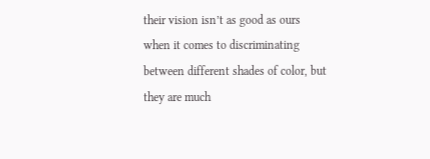their vision isn’t as good as ours when it comes to discriminating between different shades of color, but they are much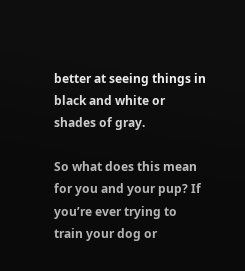better at seeing things in black and white or shades of gray.

So what does this mean for you and your pup? If you’re ever trying to train your dog or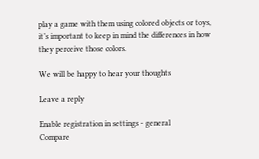play a game with them using colored objects or toys, it’s important to keep in mind the differences in how they perceive those colors.

We will be happy to hear your thoughts

Leave a reply

Enable registration in settings - general
Compare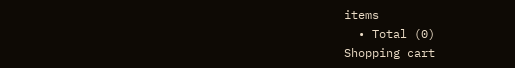items
  • Total (0)
Shopping cart